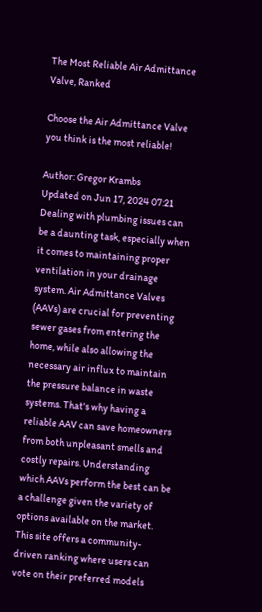The Most Reliable Air Admittance Valve, Ranked

Choose the Air Admittance Valve you think is the most reliable!

Author: Gregor Krambs
Updated on Jun 17, 2024 07:21
Dealing with plumbing issues can be a daunting task, especially when it comes to maintaining proper ventilation in your drainage system. Air Admittance Valves (AAVs) are crucial for preventing sewer gases from entering the home, while also allowing the necessary air influx to maintain the pressure balance in waste systems. That's why having a reliable AAV can save homeowners from both unpleasant smells and costly repairs. Understanding which AAVs perform the best can be a challenge given the variety of options available on the market. This site offers a community-driven ranking where users can vote on their preferred models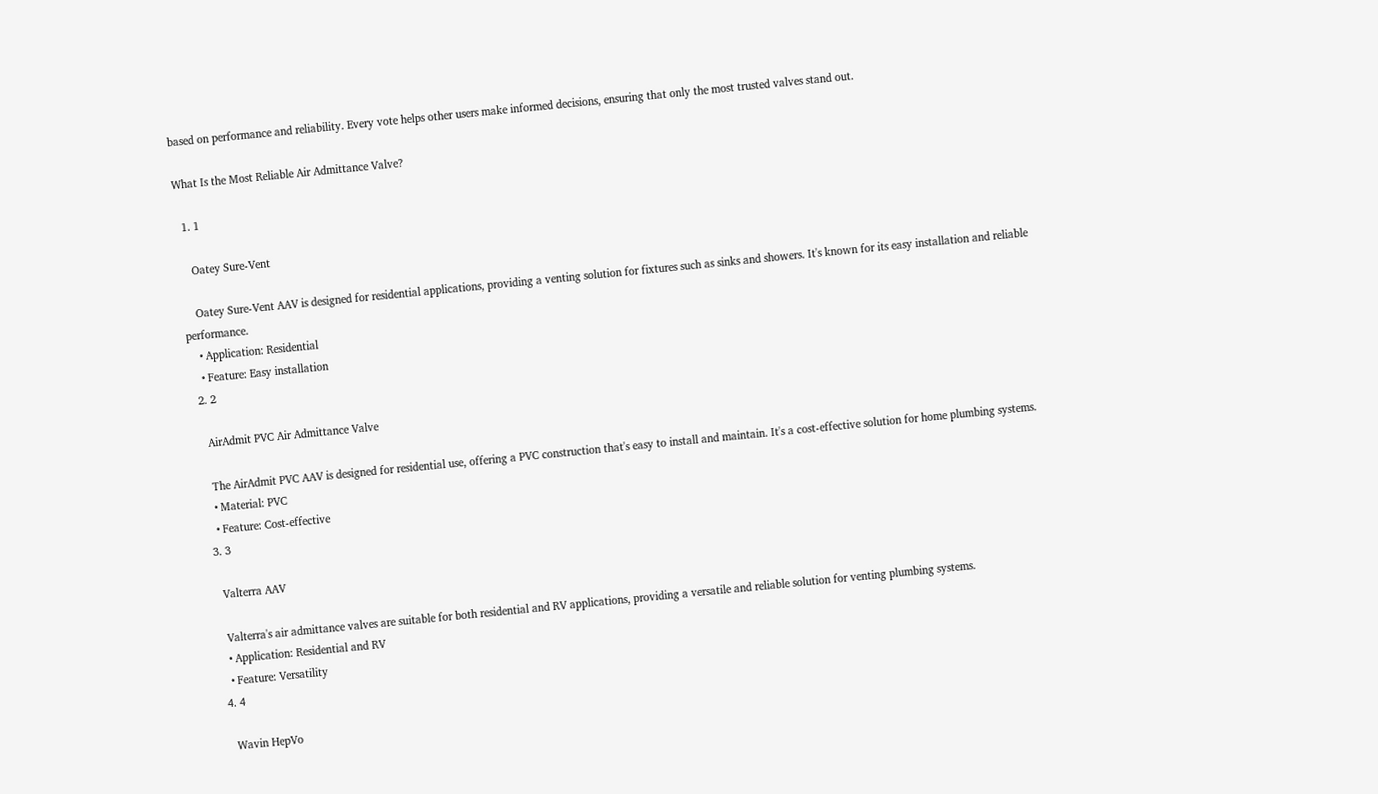based on performance and reliability. Every vote helps other users make informed decisions, ensuring that only the most trusted valves stand out.

What Is the Most Reliable Air Admittance Valve?

  1. 1

    Oatey Sure-Vent

    Oatey Sure-Vent AAV is designed for residential applications, providing a venting solution for fixtures such as sinks and showers. It's known for its easy installation and reliable performance.
    • Application: Residential
    • Feature: Easy installation
  2. 2

    AirAdmit PVC Air Admittance Valve

    The AirAdmit PVC AAV is designed for residential use, offering a PVC construction that's easy to install and maintain. It's a cost-effective solution for home plumbing systems.
    • Material: PVC
    • Feature: Cost-effective
  3. 3

    Valterra AAV

    Valterra's air admittance valves are suitable for both residential and RV applications, providing a versatile and reliable solution for venting plumbing systems.
    • Application: Residential and RV
    • Feature: Versatility
  4. 4

    Wavin HepVo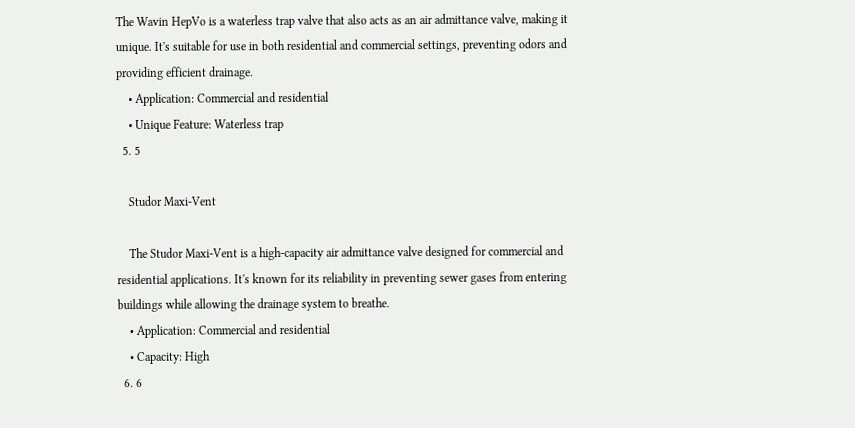The Wavin HepVo is a waterless trap valve that also acts as an air admittance valve, making it unique. It's suitable for use in both residential and commercial settings, preventing odors and providing efficient drainage.
    • Application: Commercial and residential
    • Unique Feature: Waterless trap
  5. 5

    Studor Maxi-Vent

    The Studor Maxi-Vent is a high-capacity air admittance valve designed for commercial and residential applications. It's known for its reliability in preventing sewer gases from entering buildings while allowing the drainage system to breathe.
    • Application: Commercial and residential
    • Capacity: High
  6. 6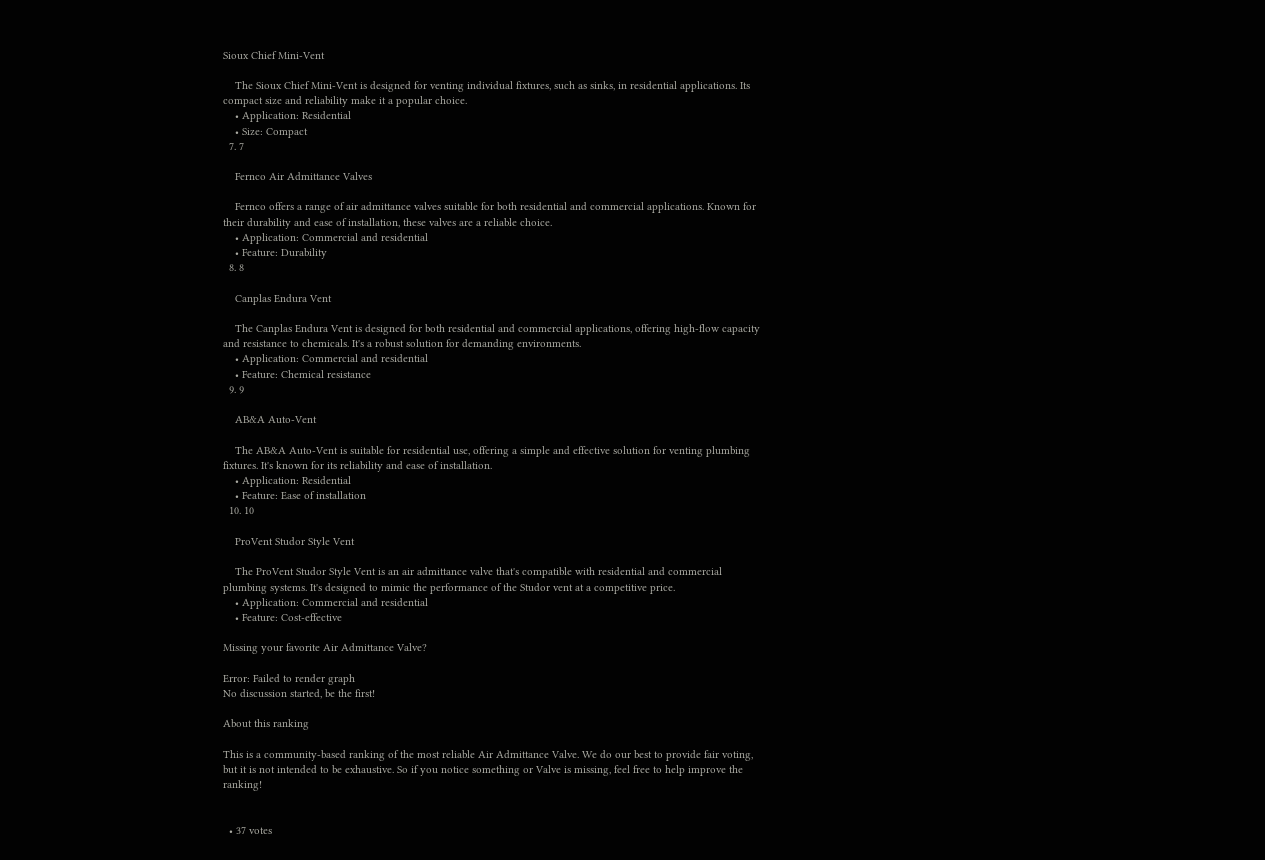Sioux Chief Mini-Vent

    The Sioux Chief Mini-Vent is designed for venting individual fixtures, such as sinks, in residential applications. Its compact size and reliability make it a popular choice.
    • Application: Residential
    • Size: Compact
  7. 7

    Fernco Air Admittance Valves

    Fernco offers a range of air admittance valves suitable for both residential and commercial applications. Known for their durability and ease of installation, these valves are a reliable choice.
    • Application: Commercial and residential
    • Feature: Durability
  8. 8

    Canplas Endura Vent

    The Canplas Endura Vent is designed for both residential and commercial applications, offering high-flow capacity and resistance to chemicals. It's a robust solution for demanding environments.
    • Application: Commercial and residential
    • Feature: Chemical resistance
  9. 9

    AB&A Auto-Vent

    The AB&A Auto-Vent is suitable for residential use, offering a simple and effective solution for venting plumbing fixtures. It's known for its reliability and ease of installation.
    • Application: Residential
    • Feature: Ease of installation
  10. 10

    ProVent Studor Style Vent

    The ProVent Studor Style Vent is an air admittance valve that's compatible with residential and commercial plumbing systems. It's designed to mimic the performance of the Studor vent at a competitive price.
    • Application: Commercial and residential
    • Feature: Cost-effective

Missing your favorite Air Admittance Valve?

Error: Failed to render graph
No discussion started, be the first!

About this ranking

This is a community-based ranking of the most reliable Air Admittance Valve. We do our best to provide fair voting, but it is not intended to be exhaustive. So if you notice something or Valve is missing, feel free to help improve the ranking!


  • 37 votes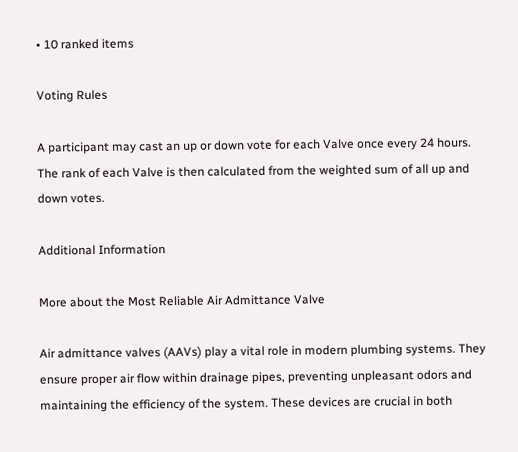• 10 ranked items

Voting Rules

A participant may cast an up or down vote for each Valve once every 24 hours. The rank of each Valve is then calculated from the weighted sum of all up and down votes.

Additional Information

More about the Most Reliable Air Admittance Valve

Air admittance valves (AAVs) play a vital role in modern plumbing systems. They ensure proper air flow within drainage pipes, preventing unpleasant odors and maintaining the efficiency of the system. These devices are crucial in both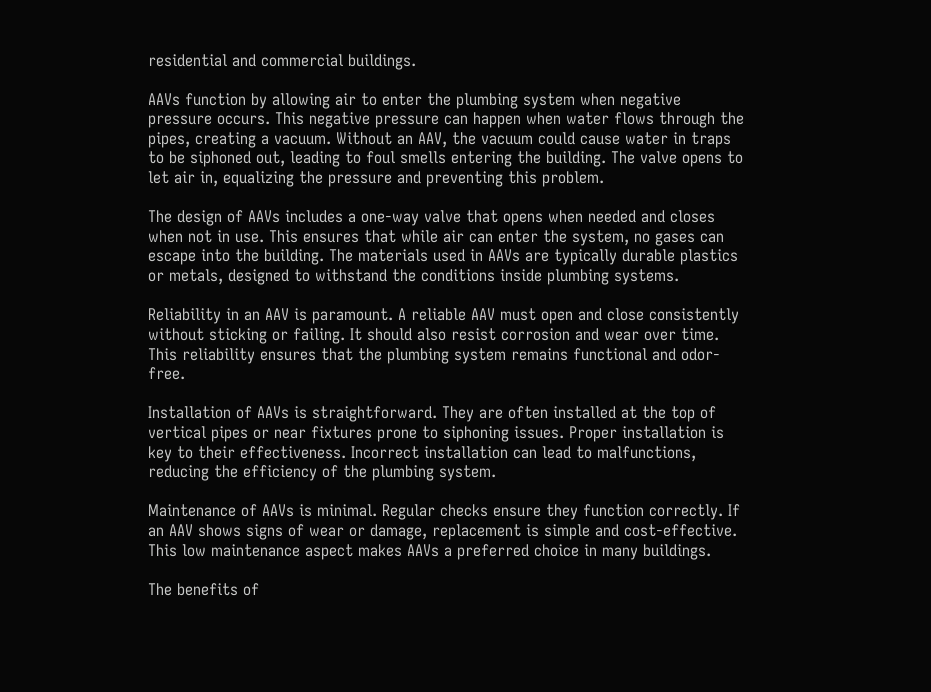residential and commercial buildings.

AAVs function by allowing air to enter the plumbing system when negative pressure occurs. This negative pressure can happen when water flows through the pipes, creating a vacuum. Without an AAV, the vacuum could cause water in traps to be siphoned out, leading to foul smells entering the building. The valve opens to let air in, equalizing the pressure and preventing this problem.

The design of AAVs includes a one-way valve that opens when needed and closes when not in use. This ensures that while air can enter the system, no gases can escape into the building. The materials used in AAVs are typically durable plastics or metals, designed to withstand the conditions inside plumbing systems.

Reliability in an AAV is paramount. A reliable AAV must open and close consistently without sticking or failing. It should also resist corrosion and wear over time. This reliability ensures that the plumbing system remains functional and odor-free.

Installation of AAVs is straightforward. They are often installed at the top of vertical pipes or near fixtures prone to siphoning issues. Proper installation is key to their effectiveness. Incorrect installation can lead to malfunctions, reducing the efficiency of the plumbing system.

Maintenance of AAVs is minimal. Regular checks ensure they function correctly. If an AAV shows signs of wear or damage, replacement is simple and cost-effective. This low maintenance aspect makes AAVs a preferred choice in many buildings.

The benefits of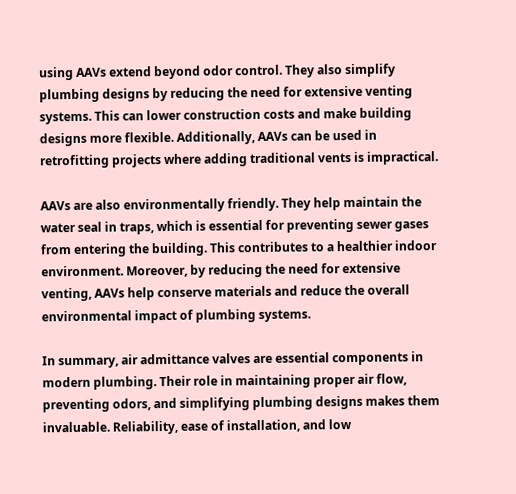using AAVs extend beyond odor control. They also simplify plumbing designs by reducing the need for extensive venting systems. This can lower construction costs and make building designs more flexible. Additionally, AAVs can be used in retrofitting projects where adding traditional vents is impractical.

AAVs are also environmentally friendly. They help maintain the water seal in traps, which is essential for preventing sewer gases from entering the building. This contributes to a healthier indoor environment. Moreover, by reducing the need for extensive venting, AAVs help conserve materials and reduce the overall environmental impact of plumbing systems.

In summary, air admittance valves are essential components in modern plumbing. Their role in maintaining proper air flow, preventing odors, and simplifying plumbing designs makes them invaluable. Reliability, ease of installation, and low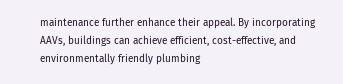maintenance further enhance their appeal. By incorporating AAVs, buildings can achieve efficient, cost-effective, and environmentally friendly plumbing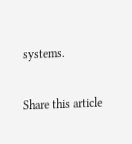systems.

Share this article